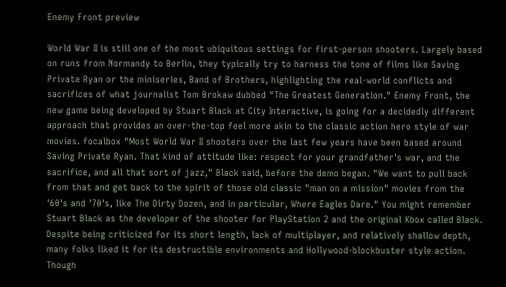Enemy Front preview

World War II is still one of the most ubiquitous settings for first-person shooters. Largely based on runs from Normandy to Berlin, they typically try to harness the tone of films like Saving Private Ryan or the miniseries, Band of Brothers, highlighting the real-world conflicts and sacrifices of what journalist Tom Brokaw dubbed "The Greatest Generation." Enemy Front, the new game being developed by Stuart Black at City Interactive, is going for a decidedly different approach that provides an over-the-top feel more akin to the classic action hero style of war movies. focalbox "Most World War II shooters over the last few years have been based around Saving Private Ryan. That kind of attitude like: respect for your grandfather's war, and the sacrifice, and all that sort of jazz," Black said, before the demo began. "We want to pull back from that and get back to the spirit of those old classic "man on a mission" movies from the '60's and '70's, like The Dirty Dozen, and in particular, Where Eagles Dare." You might remember Stuart Black as the developer of the shooter for PlayStation 2 and the original Xbox called Black. Despite being criticized for its short length, lack of multiplayer, and relatively shallow depth, many folks liked it for its destructible environments and Hollywood-blockbuster style action. Though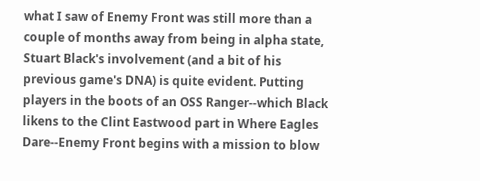what I saw of Enemy Front was still more than a couple of months away from being in alpha state, Stuart Black's involvement (and a bit of his previous game's DNA) is quite evident. Putting players in the boots of an OSS Ranger--which Black likens to the Clint Eastwood part in Where Eagles Dare--Enemy Front begins with a mission to blow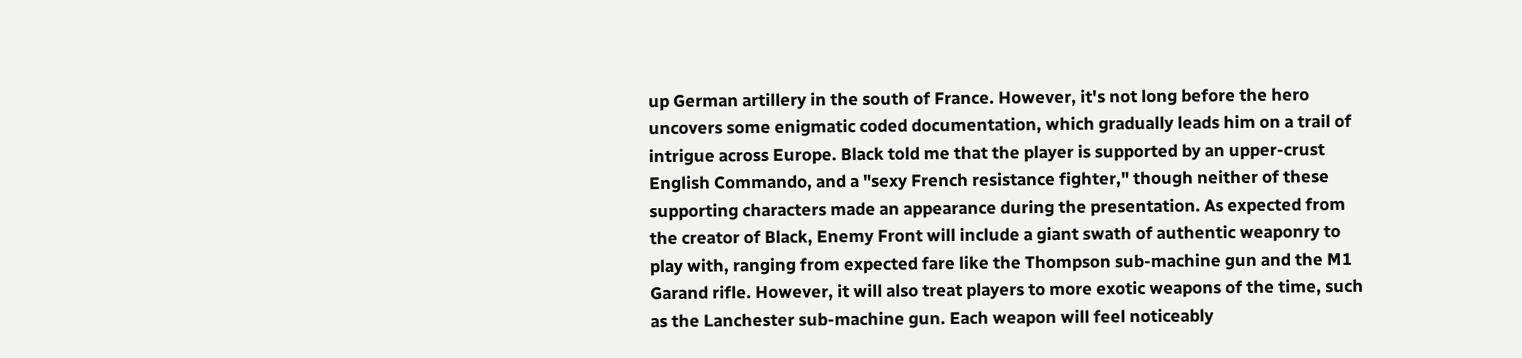up German artillery in the south of France. However, it's not long before the hero uncovers some enigmatic coded documentation, which gradually leads him on a trail of intrigue across Europe. Black told me that the player is supported by an upper-crust English Commando, and a "sexy French resistance fighter," though neither of these supporting characters made an appearance during the presentation. As expected from the creator of Black, Enemy Front will include a giant swath of authentic weaponry to play with, ranging from expected fare like the Thompson sub-machine gun and the M1 Garand rifle. However, it will also treat players to more exotic weapons of the time, such as the Lanchester sub-machine gun. Each weapon will feel noticeably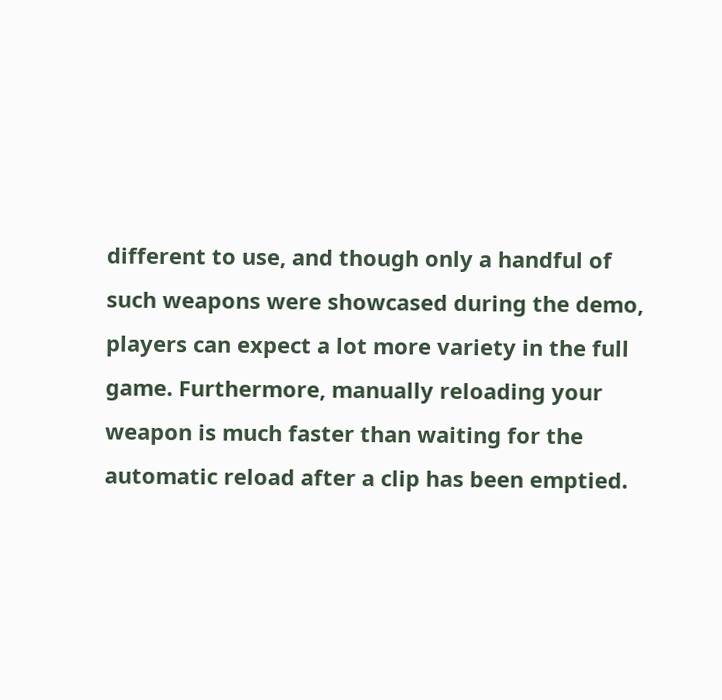different to use, and though only a handful of such weapons were showcased during the demo, players can expect a lot more variety in the full game. Furthermore, manually reloading your weapon is much faster than waiting for the automatic reload after a clip has been emptied.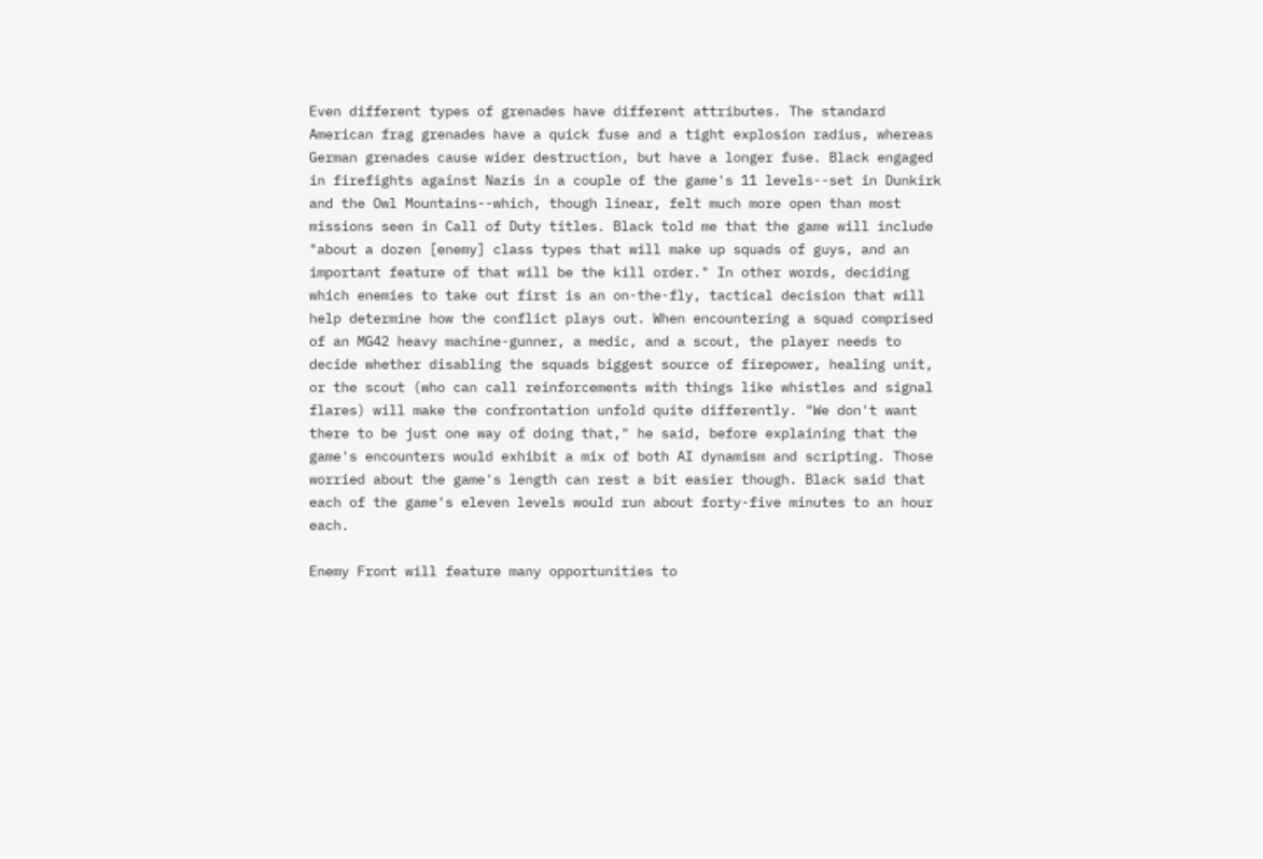Even different types of grenades have different attributes. The standard American frag grenades have a quick fuse and a tight explosion radius, whereas German grenades cause wider destruction, but have a longer fuse. Black engaged in firefights against Nazis in a couple of the game's 11 levels--set in Dunkirk and the Owl Mountains--which, though linear, felt much more open than most missions seen in Call of Duty titles. Black told me that the game will include "about a dozen [enemy] class types that will make up squads of guys, and an important feature of that will be the kill order." In other words, deciding which enemies to take out first is an on-the-fly, tactical decision that will help determine how the conflict plays out. When encountering a squad comprised of an MG42 heavy machine-gunner, a medic, and a scout, the player needs to decide whether disabling the squads biggest source of firepower, healing unit, or the scout (who can call reinforcements with things like whistles and signal flares) will make the confrontation unfold quite differently. "We don't want there to be just one way of doing that," he said, before explaining that the game's encounters would exhibit a mix of both AI dynamism and scripting. Those worried about the game's length can rest a bit easier though. Black said that each of the game's eleven levels would run about forty-five minutes to an hour each.

Enemy Front will feature many opportunities to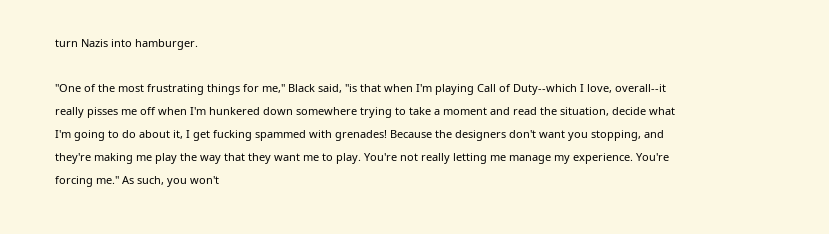turn Nazis into hamburger.

"One of the most frustrating things for me," Black said, "is that when I'm playing Call of Duty--which I love, overall--it really pisses me off when I'm hunkered down somewhere trying to take a moment and read the situation, decide what I'm going to do about it, I get fucking spammed with grenades! Because the designers don't want you stopping, and they're making me play the way that they want me to play. You're not really letting me manage my experience. You're forcing me." As such, you won't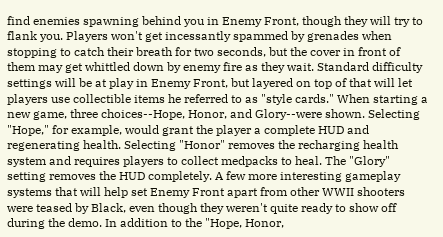find enemies spawning behind you in Enemy Front, though they will try to flank you. Players won't get incessantly spammed by grenades when stopping to catch their breath for two seconds, but the cover in front of them may get whittled down by enemy fire as they wait. Standard difficulty settings will be at play in Enemy Front, but layered on top of that will let players use collectible items he referred to as "style cards." When starting a new game, three choices--Hope, Honor, and Glory--were shown. Selecting "Hope," for example, would grant the player a complete HUD and regenerating health. Selecting "Honor" removes the recharging health system and requires players to collect medpacks to heal. The "Glory" setting removes the HUD completely. A few more interesting gameplay systems that will help set Enemy Front apart from other WWII shooters were teased by Black, even though they weren't quite ready to show off during the demo. In addition to the "Hope, Honor,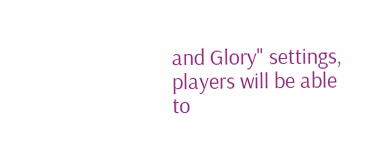and Glory" settings, players will be able to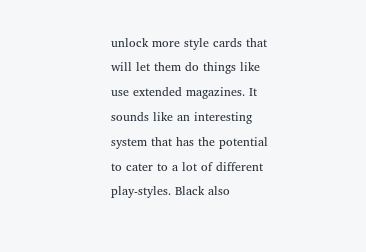unlock more style cards that will let them do things like use extended magazines. It sounds like an interesting system that has the potential to cater to a lot of different play-styles. Black also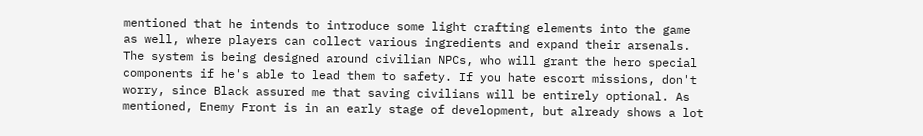mentioned that he intends to introduce some light crafting elements into the game as well, where players can collect various ingredients and expand their arsenals. The system is being designed around civilian NPCs, who will grant the hero special components if he's able to lead them to safety. If you hate escort missions, don't worry, since Black assured me that saving civilians will be entirely optional. As mentioned, Enemy Front is in an early stage of development, but already shows a lot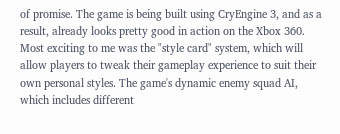of promise. The game is being built using CryEngine 3, and as a result, already looks pretty good in action on the Xbox 360. Most exciting to me was the "style card" system, which will allow players to tweak their gameplay experience to suit their own personal styles. The game's dynamic enemy squad AI, which includes different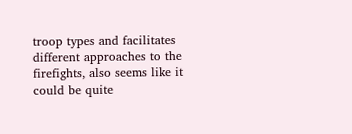troop types and facilitates different approaches to the firefights, also seems like it could be quite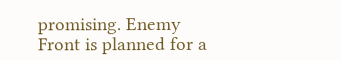promising. Enemy Front is planned for a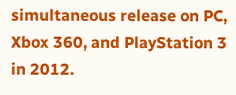simultaneous release on PC, Xbox 360, and PlayStation 3 in 2012.